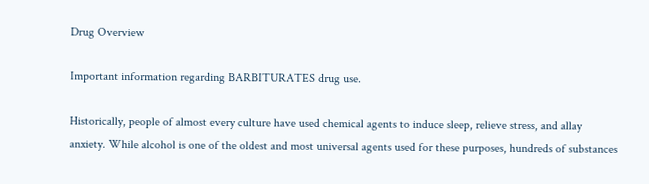Drug Overview

Important information regarding BARBITURATES drug use.

Historically, people of almost every culture have used chemical agents to induce sleep, relieve stress, and allay anxiety. While alcohol is one of the oldest and most universal agents used for these purposes, hundreds of substances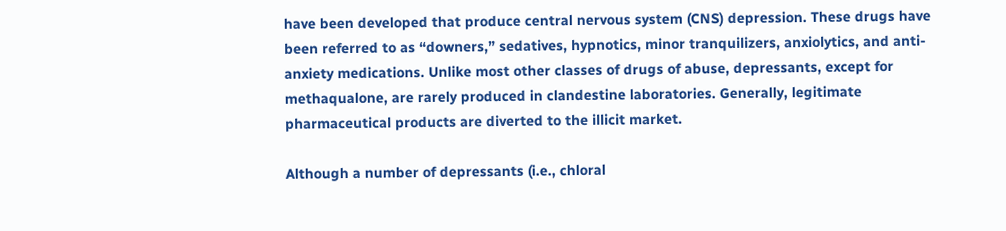have been developed that produce central nervous system (CNS) depression. These drugs have been referred to as “downers,” sedatives, hypnotics, minor tranquilizers, anxiolytics, and anti-anxiety medications. Unlike most other classes of drugs of abuse, depressants, except for methaqualone, are rarely produced in clandestine laboratories. Generally, legitimate pharmaceutical products are diverted to the illicit market.

Although a number of depressants (i.e., chloral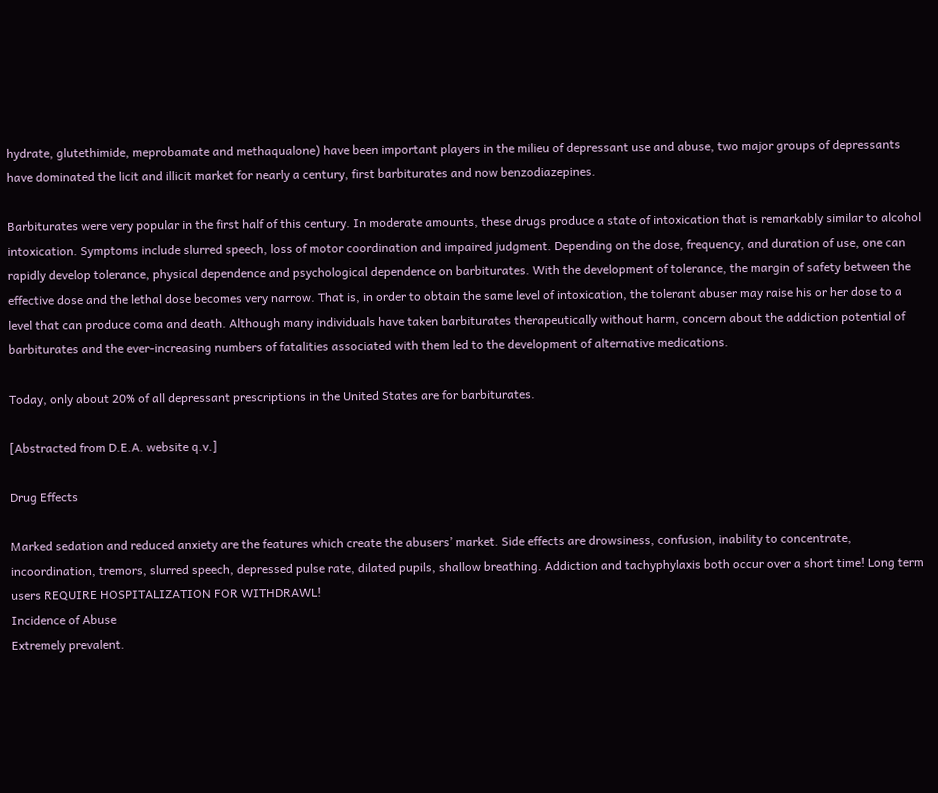hydrate, glutethimide, meprobamate and methaqualone) have been important players in the milieu of depressant use and abuse, two major groups of depressants have dominated the licit and illicit market for nearly a century, first barbiturates and now benzodiazepines.

Barbiturates were very popular in the first half of this century. In moderate amounts, these drugs produce a state of intoxication that is remarkably similar to alcohol intoxication. Symptoms include slurred speech, loss of motor coordination and impaired judgment. Depending on the dose, frequency, and duration of use, one can rapidly develop tolerance, physical dependence and psychological dependence on barbiturates. With the development of tolerance, the margin of safety between the effective dose and the lethal dose becomes very narrow. That is, in order to obtain the same level of intoxication, the tolerant abuser may raise his or her dose to a level that can produce coma and death. Although many individuals have taken barbiturates therapeutically without harm, concern about the addiction potential of barbiturates and the ever-increasing numbers of fatalities associated with them led to the development of alternative medications.

Today, only about 20% of all depressant prescriptions in the United States are for barbiturates.

[Abstracted from D.E.A. website q.v.]

Drug Effects

Marked sedation and reduced anxiety are the features which create the abusers’ market. Side effects are drowsiness, confusion, inability to concentrate, incoordination, tremors, slurred speech, depressed pulse rate, dilated pupils, shallow breathing. Addiction and tachyphylaxis both occur over a short time! Long term users REQUIRE HOSPITALIZATION FOR WITHDRAWL!
Incidence of Abuse
Extremely prevalent.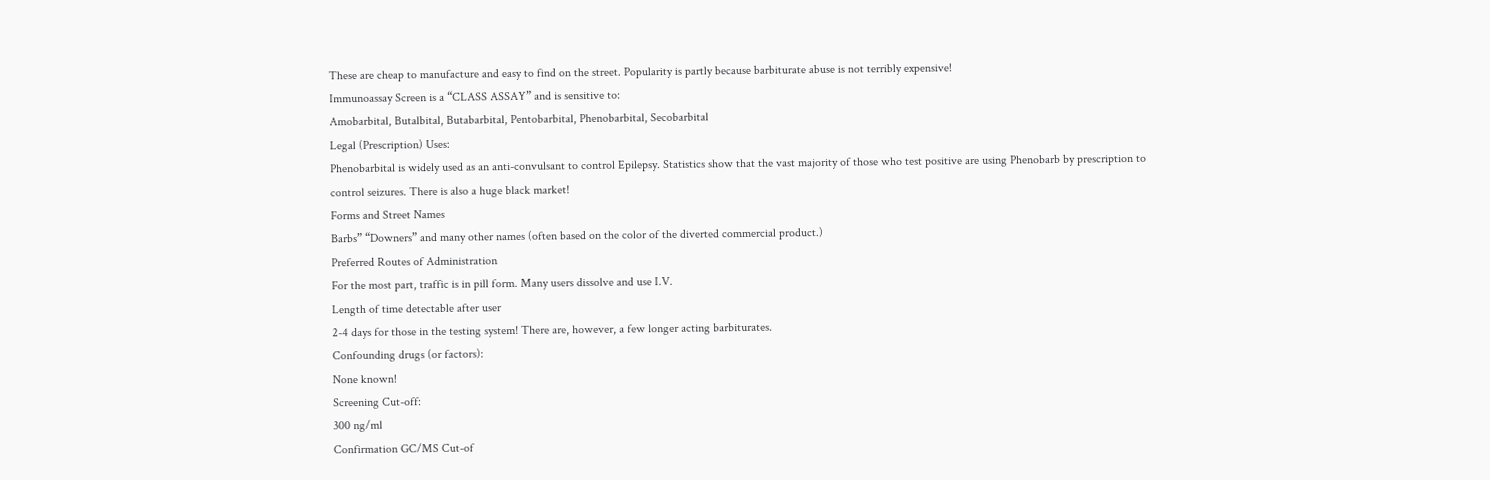These are cheap to manufacture and easy to find on the street. Popularity is partly because barbiturate abuse is not terribly expensive!
Immunoassay Screen is a “CLASS ASSAY” and is sensitive to:
Amobarbital, Butalbital, Butabarbital, Pentobarbital, Phenobarbital, Secobarbital
Legal (Prescription) Uses:
Phenobarbital is widely used as an anti-convulsant to control Epilepsy. Statistics show that the vast majority of those who test positive are using Phenobarb by prescription to control seizures. There is also a huge black market!
Forms and Street Names
Barbs” “Downers” and many other names (often based on the color of the diverted commercial product.)
Preferred Routes of Administration
For the most part, traffic is in pill form. Many users dissolve and use I.V.
Length of time detectable after user
2-4 days for those in the testing system! There are, however, a few longer acting barbiturates.
Confounding drugs (or factors):
None known!
Screening Cut-off:
300 ng/ml
Confirmation GC/MS Cut-of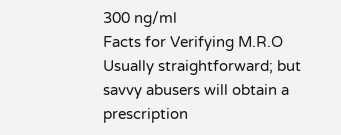300 ng/ml
Facts for Verifying M.R.O
Usually straightforward; but savvy abusers will obtain a prescription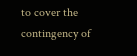to cover the contingency of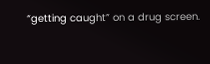“getting caught” on a drug screen.